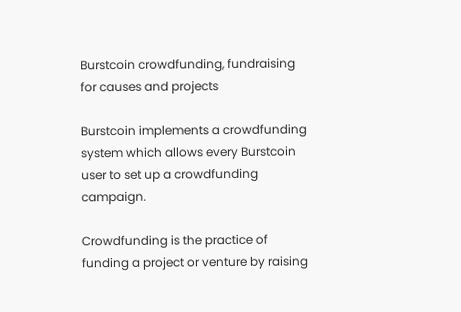Burstcoin crowdfunding, fundraising for causes and projects

Burstcoin implements a crowdfunding system which allows every Burstcoin user to set up a crowdfunding campaign.

Crowdfunding is the practice of funding a project or venture by raising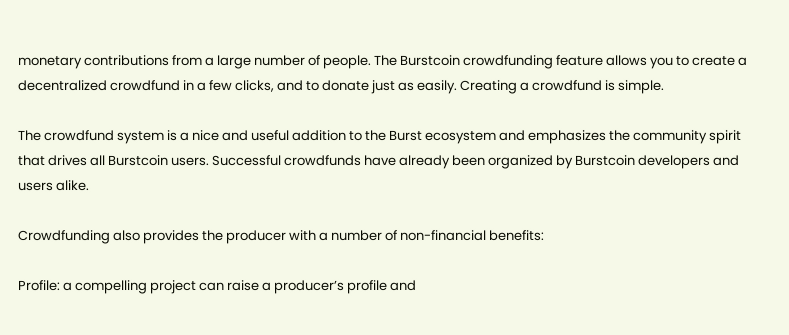monetary contributions from a large number of people. The Burstcoin crowdfunding feature allows you to create a decentralized crowdfund in a few clicks, and to donate just as easily. Creating a crowdfund is simple.

The crowdfund system is a nice and useful addition to the Burst ecosystem and emphasizes the community spirit that drives all Burstcoin users. Successful crowdfunds have already been organized by Burstcoin developers and users alike.

Crowdfunding also provides the producer with a number of non-financial benefits:

Profile: a compelling project can raise a producer’s profile and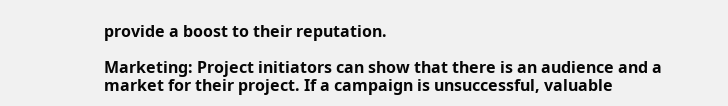provide a boost to their reputation.

Marketing: Project initiators can show that there is an audience and a market for their project. If a campaign is unsuccessful, valuable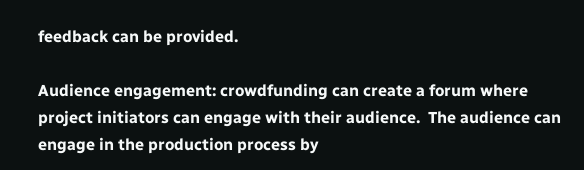feedback can be provided.

Audience engagement: crowdfunding can create a forum where project initiators can engage with their audience.  The audience can engage in the production process by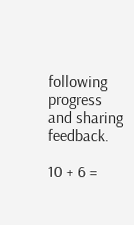following progress and sharing feedback.

10 + 6 =